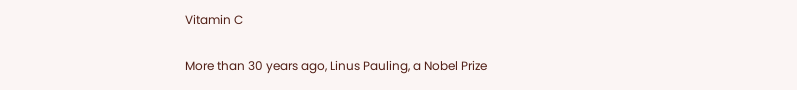Vitamin C

More than 30 years ago, Linus Pauling, a Nobel Prize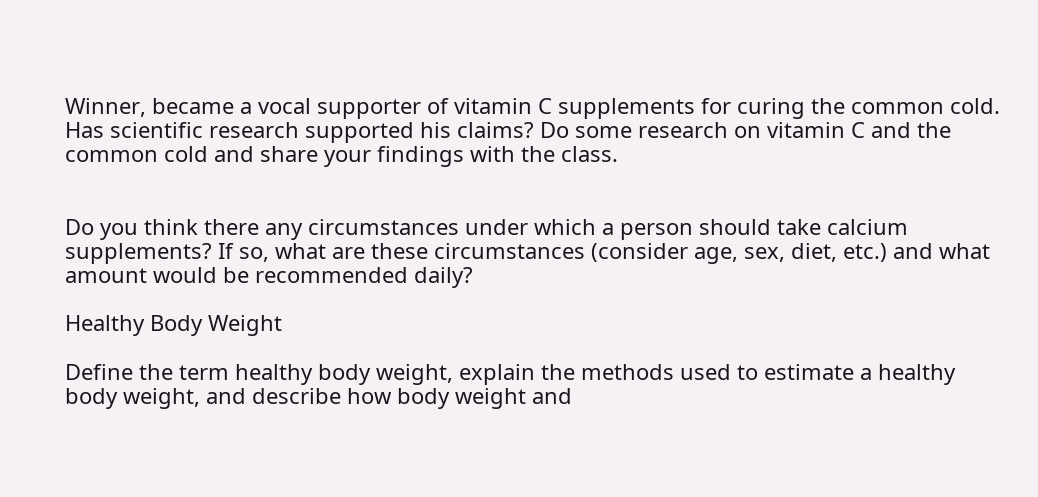Winner, became a vocal supporter of vitamin C supplements for curing the common cold. Has scientific research supported his claims? Do some research on vitamin C and the common cold and share your findings with the class.


Do you think there any circumstances under which a person should take calcium supplements? If so, what are these circumstances (consider age, sex, diet, etc.) and what amount would be recommended daily?

Healthy Body Weight

Define the term healthy body weight, explain the methods used to estimate a healthy body weight, and describe how body weight and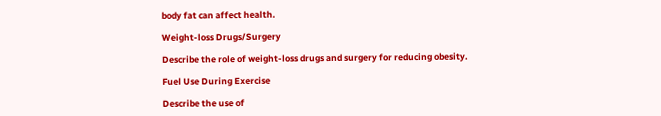body fat can affect health.

Weight-loss Drugs/Surgery

Describe the role of weight-loss drugs and surgery for reducing obesity.

Fuel Use During Exercise

Describe the use of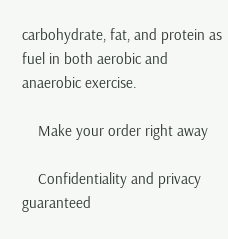carbohydrate, fat, and protein as fuel in both aerobic and anaerobic exercise.

    Make your order right away

    Confidentiality and privacy guaranteed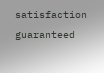satisfaction guaranteed